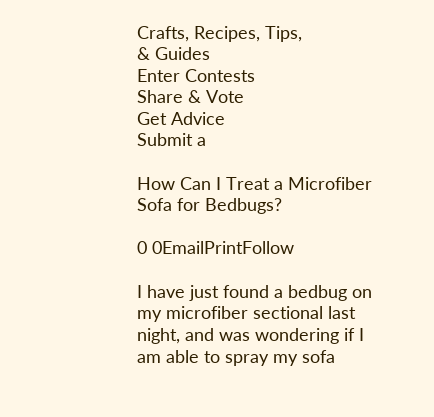Crafts, Recipes, Tips,
& Guides
Enter Contests
Share & Vote
Get Advice
Submit a

How Can I Treat a Microfiber Sofa for Bedbugs?

0 0EmailPrintFollow

I have just found a bedbug on my microfiber sectional last night, and was wondering if I am able to spray my sofa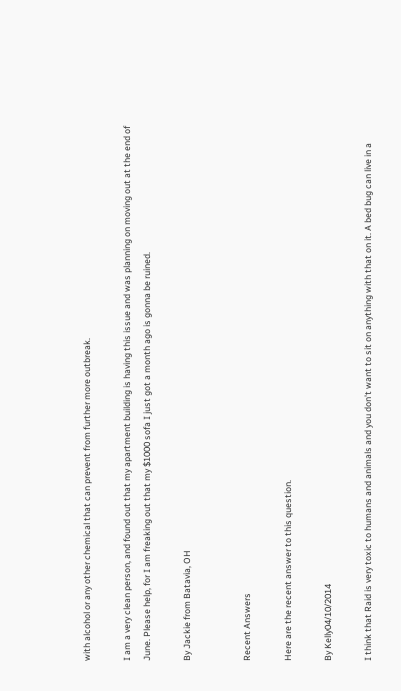with alcohol or any other chemical that can prevent from further more outbreak.

I am a very clean person, and found out that my apartment building is having this issue and was planning on moving out at the end of June. Please help, for I am freaking out that my $1000 sofa I just got a month ago is gonna be ruined.

By Jackie from Batavia, OH


Recent Answers

Here are the recent answer to this question.

By Kelly04/10/2014

I think that Raid is very toxic to humans and animals and you don't want to sit on anything with that on it. A bed bug can live in a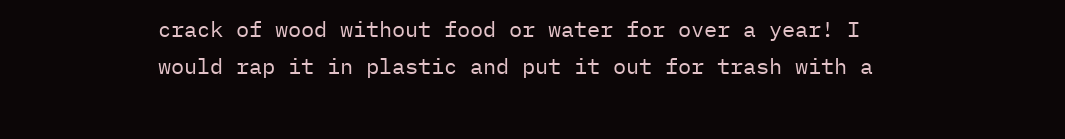crack of wood without food or water for over a year! I would rap it in plastic and put it out for trash with a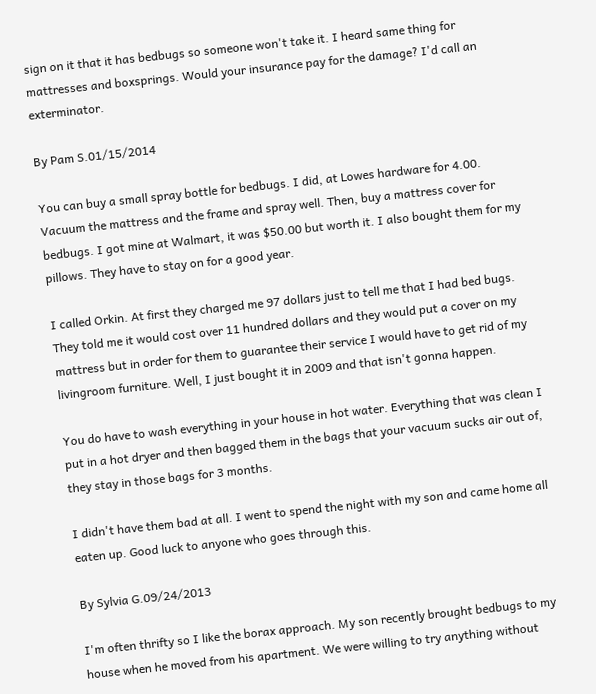sign on it that it has bedbugs so someone won't take it. I heard same thing for mattresses and boxsprings. Would your insurance pay for the damage? I'd call an exterminator.

By Pam S.01/15/2014

You can buy a small spray bottle for bedbugs. I did, at Lowes hardware for 4.00. Vacuum the mattress and the frame and spray well. Then, buy a mattress cover for bedbugs. I got mine at Walmart, it was $50.00 but worth it. I also bought them for my pillows. They have to stay on for a good year.

I called Orkin. At first they charged me 97 dollars just to tell me that I had bed bugs. They told me it would cost over 11 hundred dollars and they would put a cover on my mattress but in order for them to guarantee their service I would have to get rid of my livingroom furniture. Well, I just bought it in 2009 and that isn't gonna happen.

You do have to wash everything in your house in hot water. Everything that was clean I put in a hot dryer and then bagged them in the bags that your vacuum sucks air out of, they stay in those bags for 3 months.

I didn't have them bad at all. I went to spend the night with my son and came home all eaten up. Good luck to anyone who goes through this.

By Sylvia G.09/24/2013

I'm often thrifty so I like the borax approach. My son recently brought bedbugs to my house when he moved from his apartment. We were willing to try anything without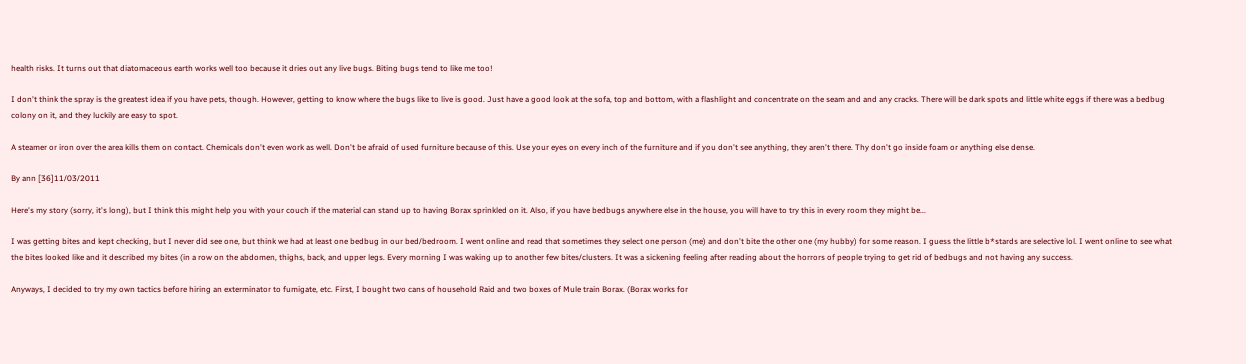health risks. It turns out that diatomaceous earth works well too because it dries out any live bugs. Biting bugs tend to like me too!

I don't think the spray is the greatest idea if you have pets, though. However, getting to know where the bugs like to live is good. Just have a good look at the sofa, top and bottom, with a flashlight and concentrate on the seam and and any cracks. There will be dark spots and little white eggs if there was a bedbug colony on it, and they luckily are easy to spot.

A steamer or iron over the area kills them on contact. Chemicals don't even work as well. Don't be afraid of used furniture because of this. Use your eyes on every inch of the furniture and if you don't see anything, they aren't there. Thy don't go inside foam or anything else dense.

By ann [36]11/03/2011

Here's my story (sorry, it's long), but I think this might help you with your couch if the material can stand up to having Borax sprinkled on it. Also, if you have bedbugs anywhere else in the house, you will have to try this in every room they might be...

I was getting bites and kept checking, but I never did see one, but think we had at least one bedbug in our bed/bedroom. I went online and read that sometimes they select one person (me) and don't bite the other one (my hubby) for some reason. I guess the little b*stards are selective lol. I went online to see what the bites looked like and it described my bites (in a row on the abdomen, thighs, back, and upper legs. Every morning I was waking up to another few bites/clusters. It was a sickening feeling after reading about the horrors of people trying to get rid of bedbugs and not having any success.

Anyways, I decided to try my own tactics before hiring an exterminator to fumigate, etc. First, I bought two cans of household Raid and two boxes of Mule train Borax. (Borax works for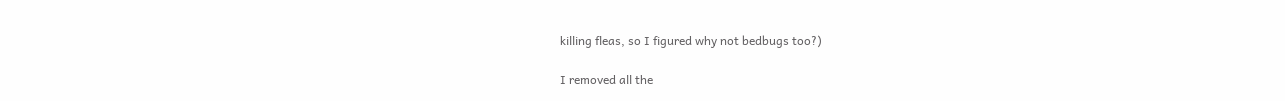killing fleas, so I figured why not bedbugs too?)

I removed all the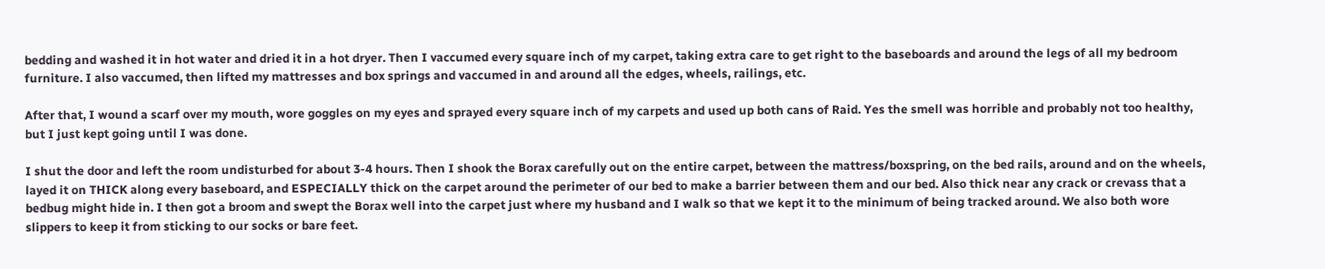bedding and washed it in hot water and dried it in a hot dryer. Then I vaccumed every square inch of my carpet, taking extra care to get right to the baseboards and around the legs of all my bedroom furniture. I also vaccumed, then lifted my mattresses and box springs and vaccumed in and around all the edges, wheels, railings, etc.

After that, I wound a scarf over my mouth, wore goggles on my eyes and sprayed every square inch of my carpets and used up both cans of Raid. Yes the smell was horrible and probably not too healthy, but I just kept going until I was done.

I shut the door and left the room undisturbed for about 3-4 hours. Then I shook the Borax carefully out on the entire carpet, between the mattress/boxspring, on the bed rails, around and on the wheels, layed it on THICK along every baseboard, and ESPECIALLY thick on the carpet around the perimeter of our bed to make a barrier between them and our bed. Also thick near any crack or crevass that a bedbug might hide in. I then got a broom and swept the Borax well into the carpet just where my husband and I walk so that we kept it to the minimum of being tracked around. We also both wore slippers to keep it from sticking to our socks or bare feet.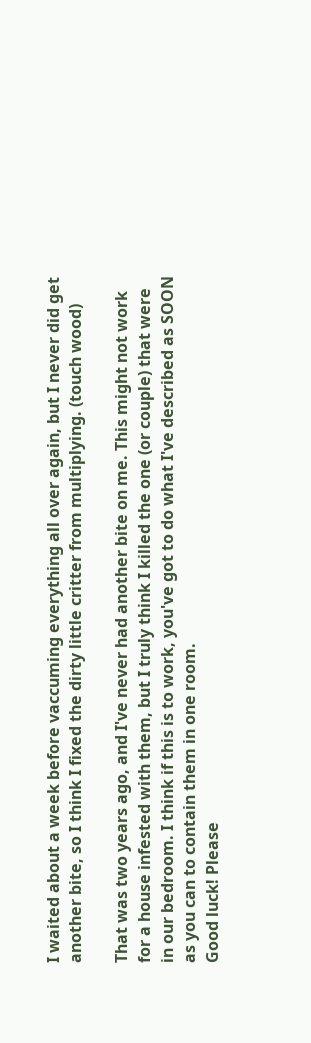I waited about a week before vaccuming everything all over again, but I never did get another bite, so I think I fixed the dirty little critter from multiplying. (touch wood)

That was two years ago, and I've never had another bite on me. This might not work for a house infested with them, but I truly think I killed the one (or couple) that were in our bedroom. I think if this is to work, you've got to do what I've described as SOON as you can to contain them in one room.
Good luck! Please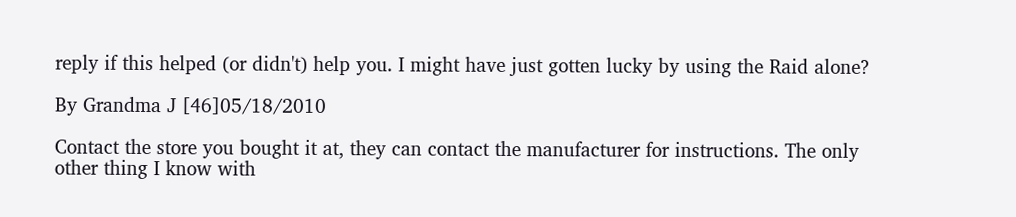reply if this helped (or didn't) help you. I might have just gotten lucky by using the Raid alone?

By Grandma J [46]05/18/2010

Contact the store you bought it at, they can contact the manufacturer for instructions. The only other thing I know with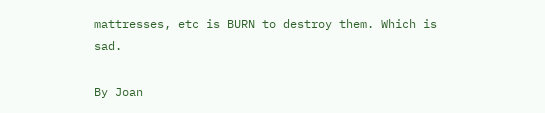mattresses, etc is BURN to destroy them. Which is sad.

By Joan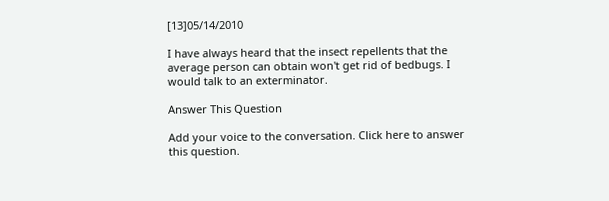[13]05/14/2010

I have always heard that the insect repellents that the average person can obtain won't get rid of bedbugs. I would talk to an exterminator.

Answer This Question

Add your voice to the conversation. Click here to answer this question.